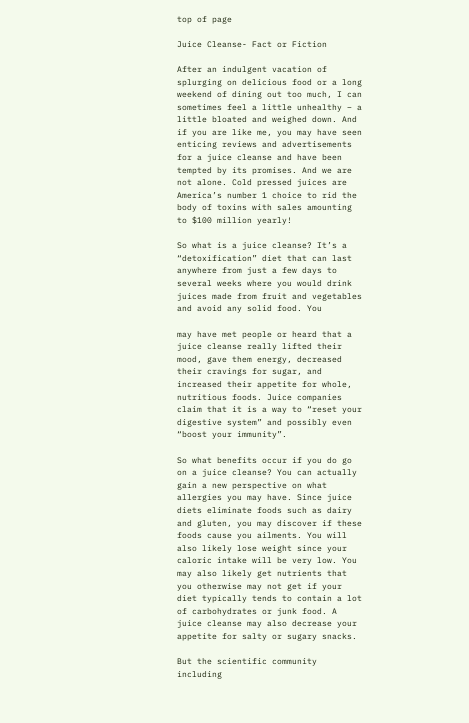top of page

Juice Cleanse- Fact or Fiction

After an indulgent vacation of splurging on delicious food or a long weekend of dining out too much, I can sometimes feel a little unhealthy – a little bloated and weighed down. And if you are like me, you may have seen enticing reviews and advertisements for a juice cleanse and have been tempted by its promises. And we are not alone. Cold pressed juices are America’s number 1 choice to rid the body of toxins with sales amounting to $100 million yearly!

So what is a juice cleanse? It’s a “detoxification” diet that can last anywhere from just a few days to several weeks where you would drink juices made from fruit and vegetables and avoid any solid food. You

may have met people or heard that a juice cleanse really lifted their mood, gave them energy, decreased their cravings for sugar, and increased their appetite for whole, nutritious foods. Juice companies claim that it is a way to “reset your digestive system” and possibly even “boost your immunity”.

So what benefits occur if you do go on a juice cleanse? You can actually gain a new perspective on what allergies you may have. Since juice diets eliminate foods such as dairy and gluten, you may discover if these foods cause you ailments. You will also likely lose weight since your caloric intake will be very low. You may also likely get nutrients that you otherwise may not get if your diet typically tends to contain a lot of carbohydrates or junk food. A juice cleanse may also decrease your appetite for salty or sugary snacks.

But the scientific community including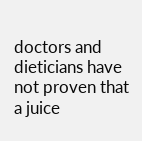doctors and dieticians have not proven that a juice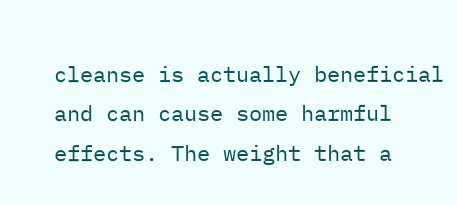cleanse is actually beneficial and can cause some harmful effects. The weight that a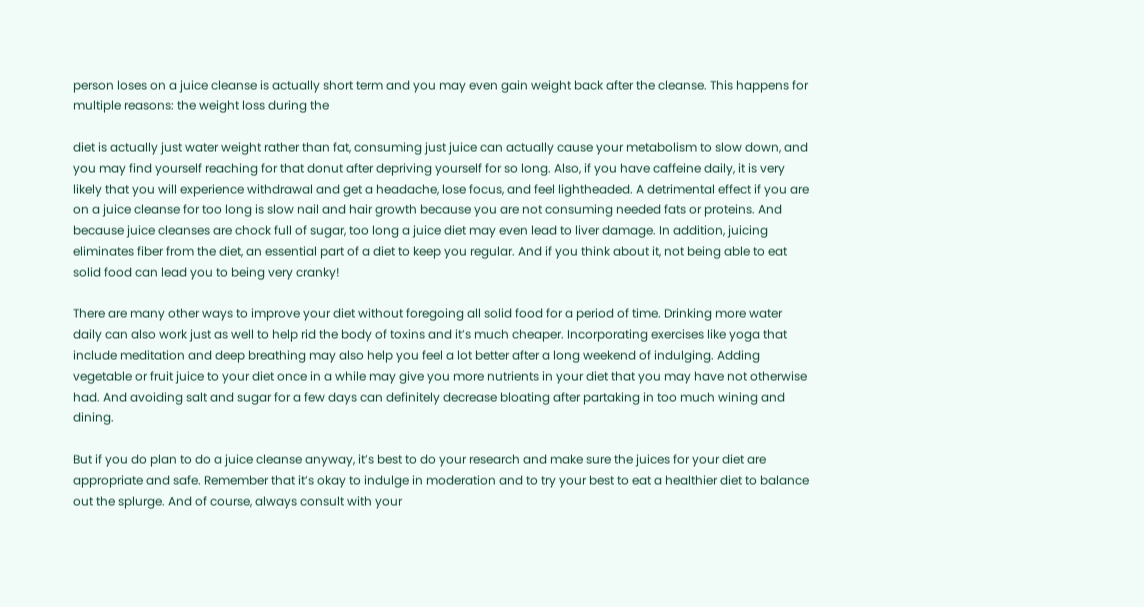person loses on a juice cleanse is actually short term and you may even gain weight back after the cleanse. This happens for multiple reasons: the weight loss during the

diet is actually just water weight rather than fat, consuming just juice can actually cause your metabolism to slow down, and you may find yourself reaching for that donut after depriving yourself for so long. Also, if you have caffeine daily, it is very likely that you will experience withdrawal and get a headache, lose focus, and feel lightheaded. A detrimental effect if you are on a juice cleanse for too long is slow nail and hair growth because you are not consuming needed fats or proteins. And because juice cleanses are chock full of sugar, too long a juice diet may even lead to liver damage. In addition, juicing eliminates fiber from the diet, an essential part of a diet to keep you regular. And if you think about it, not being able to eat solid food can lead you to being very cranky!

There are many other ways to improve your diet without foregoing all solid food for a period of time. Drinking more water daily can also work just as well to help rid the body of toxins and it’s much cheaper. Incorporating exercises like yoga that include meditation and deep breathing may also help you feel a lot better after a long weekend of indulging. Adding vegetable or fruit juice to your diet once in a while may give you more nutrients in your diet that you may have not otherwise had. And avoiding salt and sugar for a few days can definitely decrease bloating after partaking in too much wining and dining.

But if you do plan to do a juice cleanse anyway, it’s best to do your research and make sure the juices for your diet are appropriate and safe. Remember that it’s okay to indulge in moderation and to try your best to eat a healthier diet to balance out the splurge. And of course, always consult with your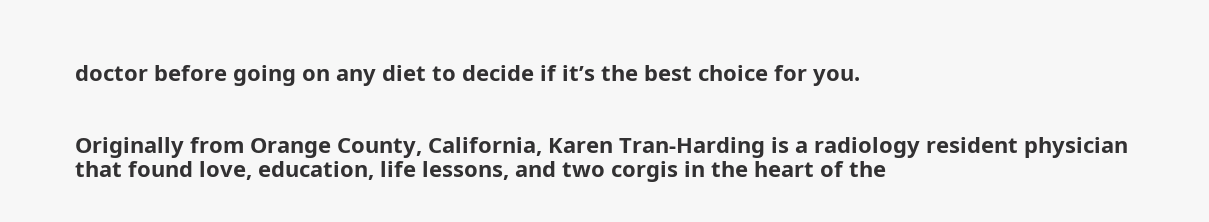doctor before going on any diet to decide if it’s the best choice for you.


Originally from Orange County, California, Karen Tran-Harding is a radiology resident physician that found love, education, life lessons, and two corgis in the heart of the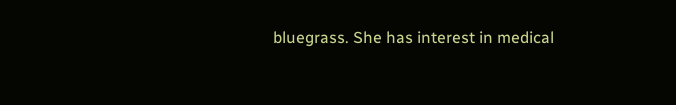bluegrass. She has interest in medical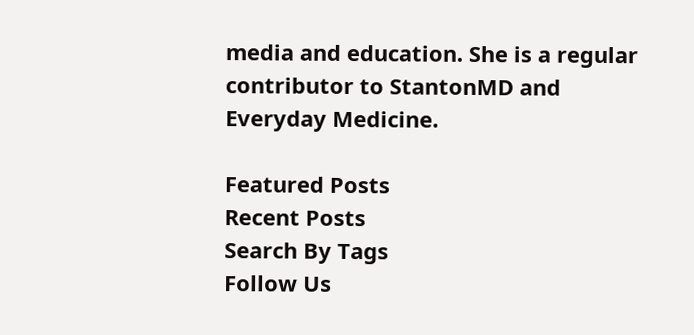media and education. She is a regular contributor to StantonMD and Everyday Medicine.

Featured Posts
Recent Posts
Search By Tags
Follow Us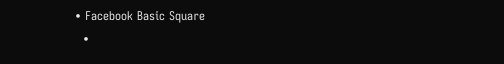• Facebook Basic Square
  •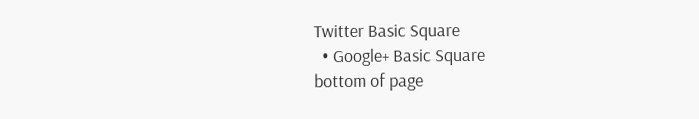Twitter Basic Square
  • Google+ Basic Square
bottom of page